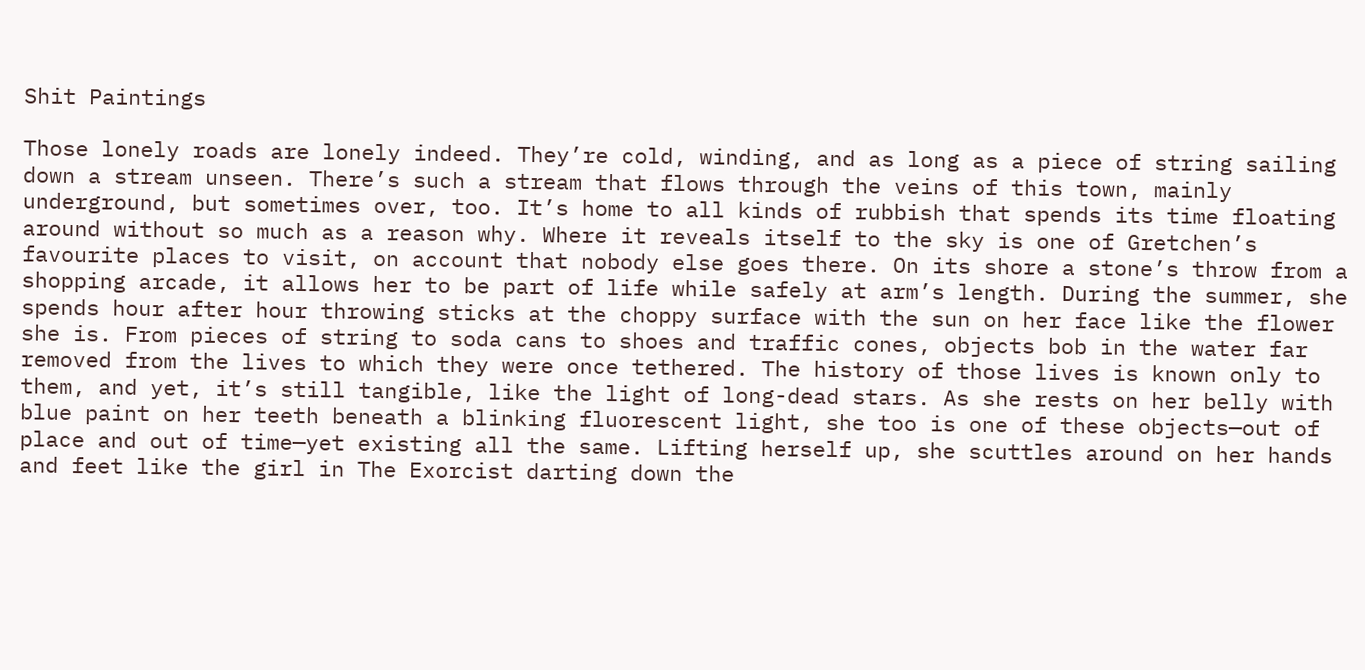Shit Paintings

Those lonely roads are lonely indeed. They’re cold, winding, and as long as a piece of string sailing down a stream unseen. There’s such a stream that flows through the veins of this town, mainly underground, but sometimes over, too. It’s home to all kinds of rubbish that spends its time floating around without so much as a reason why. Where it reveals itself to the sky is one of Gretchen’s favourite places to visit, on account that nobody else goes there. On its shore a stone’s throw from a shopping arcade, it allows her to be part of life while safely at arm’s length. During the summer, she spends hour after hour throwing sticks at the choppy surface with the sun on her face like the flower she is. From pieces of string to soda cans to shoes and traffic cones, objects bob in the water far removed from the lives to which they were once tethered. The history of those lives is known only to them, and yet, it’s still tangible, like the light of long-dead stars. As she rests on her belly with blue paint on her teeth beneath a blinking fluorescent light, she too is one of these objects—out of place and out of time—yet existing all the same. Lifting herself up, she scuttles around on her hands and feet like the girl in The Exorcist darting down the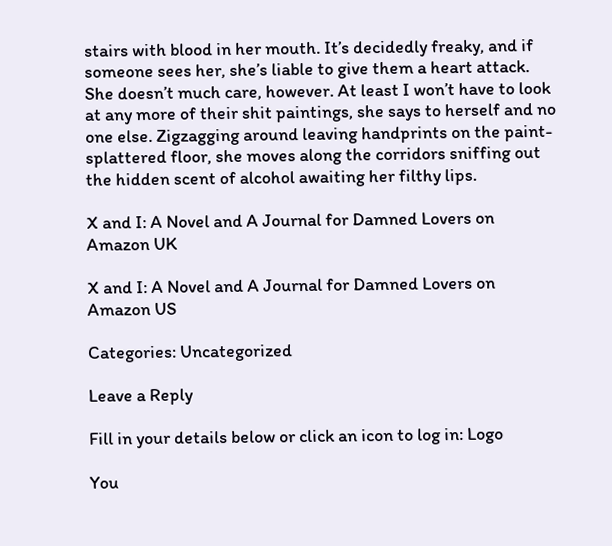stairs with blood in her mouth. It’s decidedly freaky, and if someone sees her, she’s liable to give them a heart attack. She doesn’t much care, however. At least I won’t have to look at any more of their shit paintings, she says to herself and no one else. Zigzagging around leaving handprints on the paint-splattered floor, she moves along the corridors sniffing out the hidden scent of alcohol awaiting her filthy lips.

X and I: A Novel and A Journal for Damned Lovers on Amazon UK

X and I: A Novel and A Journal for Damned Lovers on Amazon US

Categories: Uncategorized

Leave a Reply

Fill in your details below or click an icon to log in: Logo

You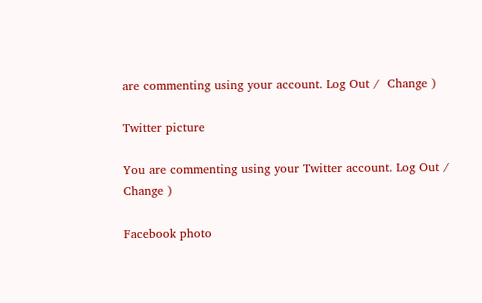are commenting using your account. Log Out /  Change )

Twitter picture

You are commenting using your Twitter account. Log Out /  Change )

Facebook photo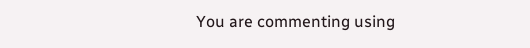You are commenting using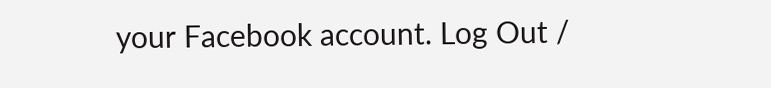your Facebook account. Log Out /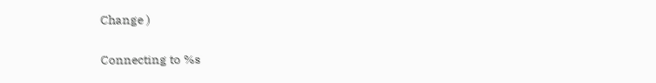Change )

Connecting to %s